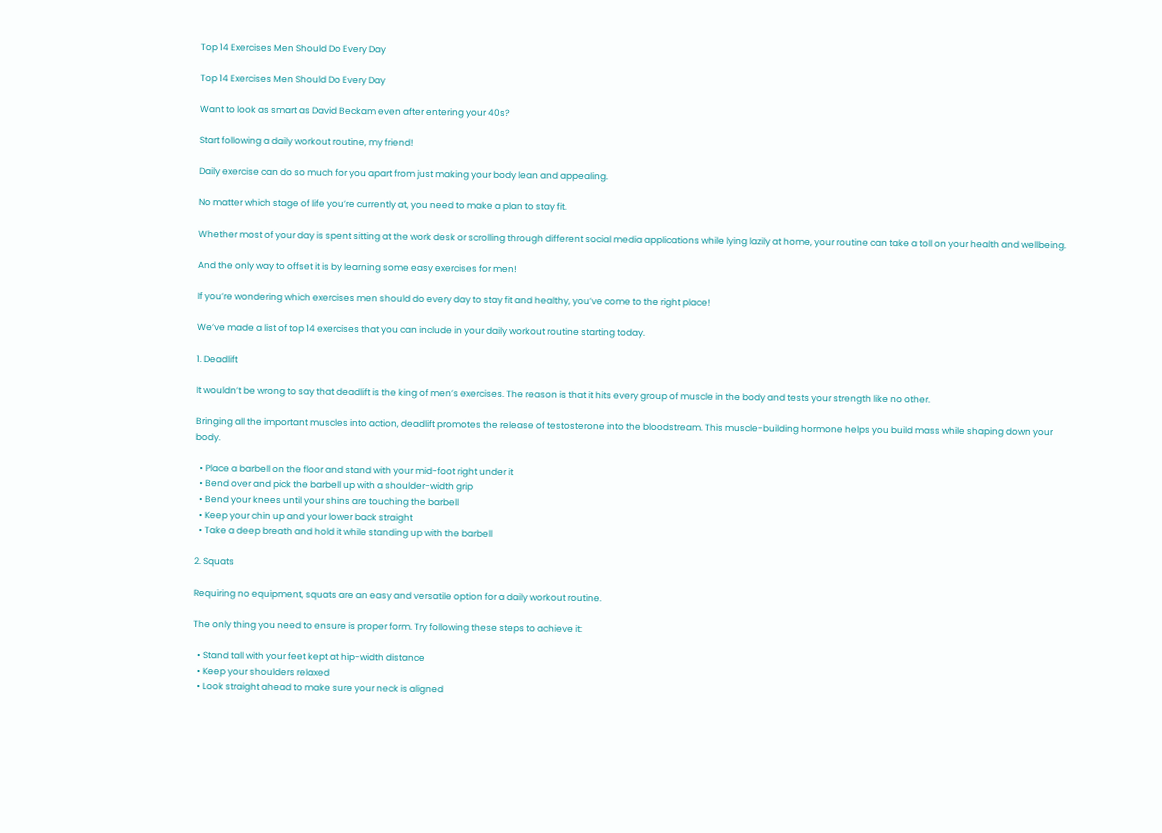Top 14 Exercises Men Should Do Every Day

Top 14 Exercises Men Should Do Every Day

Want to look as smart as David Beckam even after entering your 40s?

Start following a daily workout routine, my friend!

Daily exercise can do so much for you apart from just making your body lean and appealing.

No matter which stage of life you’re currently at, you need to make a plan to stay fit.

Whether most of your day is spent sitting at the work desk or scrolling through different social media applications while lying lazily at home, your routine can take a toll on your health and wellbeing.

And the only way to offset it is by learning some easy exercises for men!

If you’re wondering which exercises men should do every day to stay fit and healthy, you’ve come to the right place!

We’ve made a list of top 14 exercises that you can include in your daily workout routine starting today.

1. Deadlift

It wouldn’t be wrong to say that deadlift is the king of men’s exercises. The reason is that it hits every group of muscle in the body and tests your strength like no other.

Bringing all the important muscles into action, deadlift promotes the release of testosterone into the bloodstream. This muscle-building hormone helps you build mass while shaping down your body.

  • Place a barbell on the floor and stand with your mid-foot right under it
  • Bend over and pick the barbell up with a shoulder-width grip
  • Bend your knees until your shins are touching the barbell
  • Keep your chin up and your lower back straight
  • Take a deep breath and hold it while standing up with the barbell

2. Squats

Requiring no equipment, squats are an easy and versatile option for a daily workout routine.

The only thing you need to ensure is proper form. Try following these steps to achieve it:

  • Stand tall with your feet kept at hip-width distance
  • Keep your shoulders relaxed
  • Look straight ahead to make sure your neck is aligned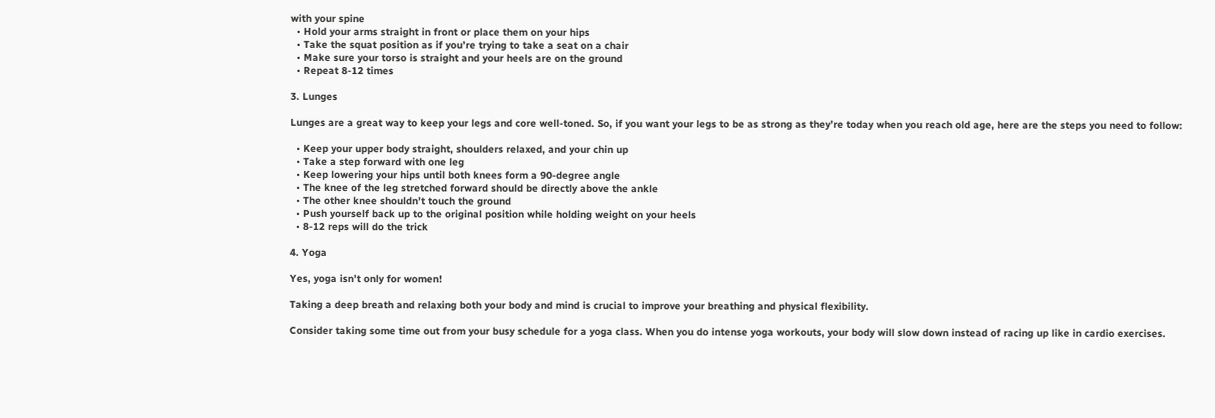with your spine
  • Hold your arms straight in front or place them on your hips
  • Take the squat position as if you’re trying to take a seat on a chair
  • Make sure your torso is straight and your heels are on the ground
  • Repeat 8-12 times

3. Lunges

Lunges are a great way to keep your legs and core well-toned. So, if you want your legs to be as strong as they’re today when you reach old age, here are the steps you need to follow:

  • Keep your upper body straight, shoulders relaxed, and your chin up
  • Take a step forward with one leg
  • Keep lowering your hips until both knees form a 90-degree angle
  • The knee of the leg stretched forward should be directly above the ankle
  • The other knee shouldn’t touch the ground
  • Push yourself back up to the original position while holding weight on your heels
  • 8-12 reps will do the trick

4. Yoga

Yes, yoga isn’t only for women!

Taking a deep breath and relaxing both your body and mind is crucial to improve your breathing and physical flexibility.

Consider taking some time out from your busy schedule for a yoga class. When you do intense yoga workouts, your body will slow down instead of racing up like in cardio exercises.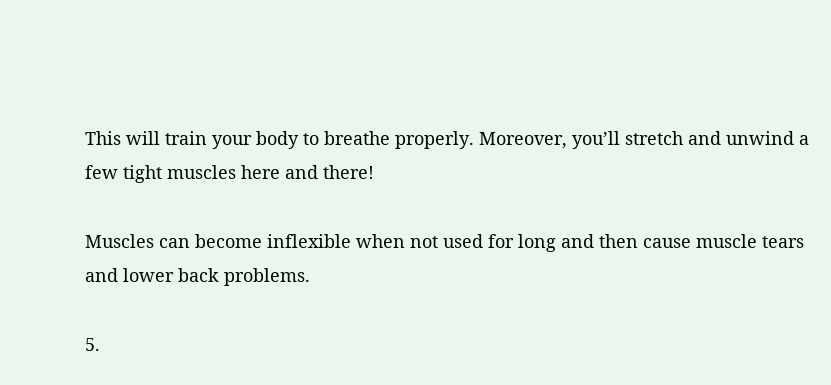This will train your body to breathe properly. Moreover, you’ll stretch and unwind a few tight muscles here and there!

Muscles can become inflexible when not used for long and then cause muscle tears and lower back problems.

5.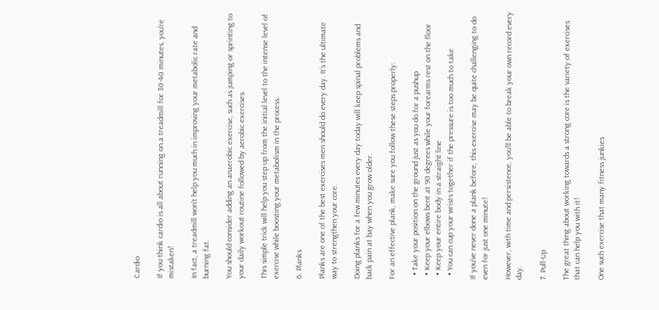Cardio

If you think cardio is all about running on a treadmill for 30-40 minutes, you’re mistaken!

In fact, a treadmill won’t help you much in improving your metabolic rate and burning fat.

You should consider adding an anaerobic exercise, such as jumping or sprinting to your daily workout routine followed by aerobic exercises.

This simple trick will help you step up from the initial level to the intense level of exercise while boosting your metabolism in the process.

6. Planks

Planks are one of the best exercises men should do every day. It’s the ultimate way to strengthen your core.

Doing planks for a few minutes every day today will keep spinal problems and back pain at bay when you grow older.

For an effective plank, make sure you follow these steps properly:

  • Take your position on the ground just as you do for a pushup
  • Keep your elbows bent at 90 degrees while your forearms rest on the floor
  • Keep your entire body in a straight line
  • You can cup your wrists together if the pressure is too much to take

If you’ve never done a plank before, this exercise may be quite challenging to do even for just one minute!

However, with time and persistence, you’ll be able to break your own record every day.

7. Pull-Up

The great thing about working towards a strong core is the variety of exercises that can help you with it!

One such exercise that many fitness junkies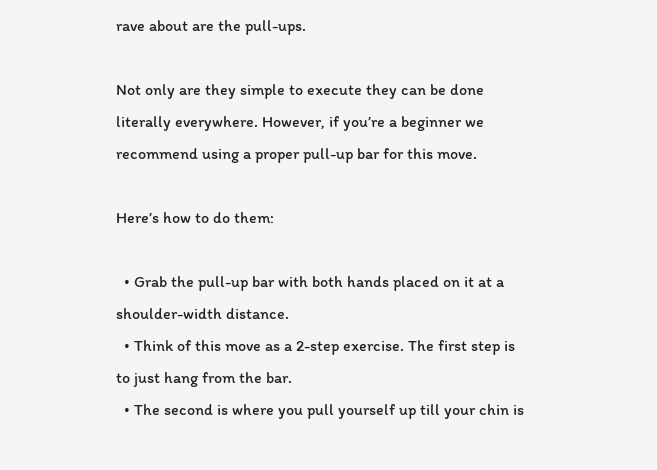rave about are the pull-ups.

Not only are they simple to execute they can be done literally everywhere. However, if you’re a beginner we recommend using a proper pull-up bar for this move.

Here’s how to do them:

  • Grab the pull-up bar with both hands placed on it at a shoulder-width distance.
  • Think of this move as a 2-step exercise. The first step is to just hang from the bar.
  • The second is where you pull yourself up till your chin is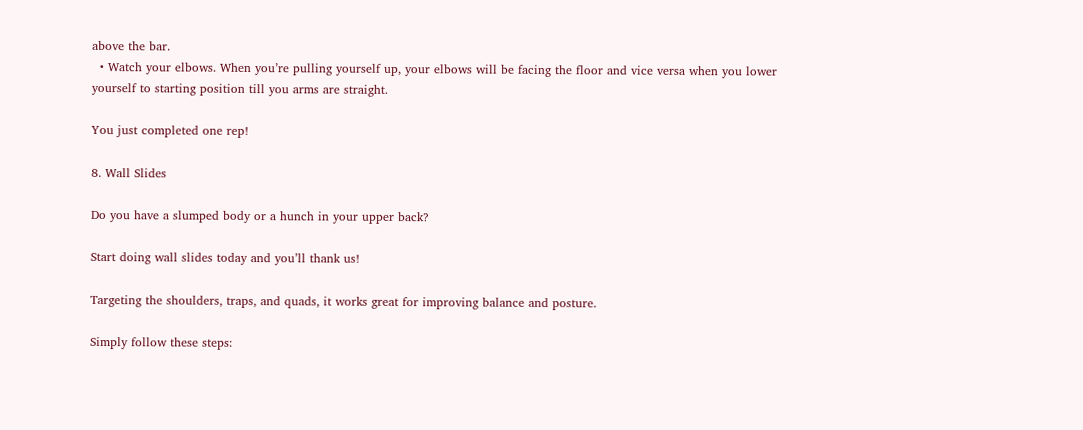above the bar.
  • Watch your elbows. When you’re pulling yourself up, your elbows will be facing the floor and vice versa when you lower yourself to starting position till you arms are straight.

You just completed one rep!

8. Wall Slides

Do you have a slumped body or a hunch in your upper back?

Start doing wall slides today and you’ll thank us!

Targeting the shoulders, traps, and quads, it works great for improving balance and posture.

Simply follow these steps: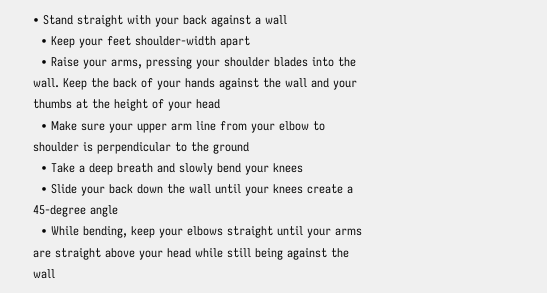• Stand straight with your back against a wall
  • Keep your feet shoulder-width apart
  • Raise your arms, pressing your shoulder blades into the wall. Keep the back of your hands against the wall and your thumbs at the height of your head
  • Make sure your upper arm line from your elbow to shoulder is perpendicular to the ground
  • Take a deep breath and slowly bend your knees
  • Slide your back down the wall until your knees create a 45-degree angle
  • While bending, keep your elbows straight until your arms are straight above your head while still being against the wall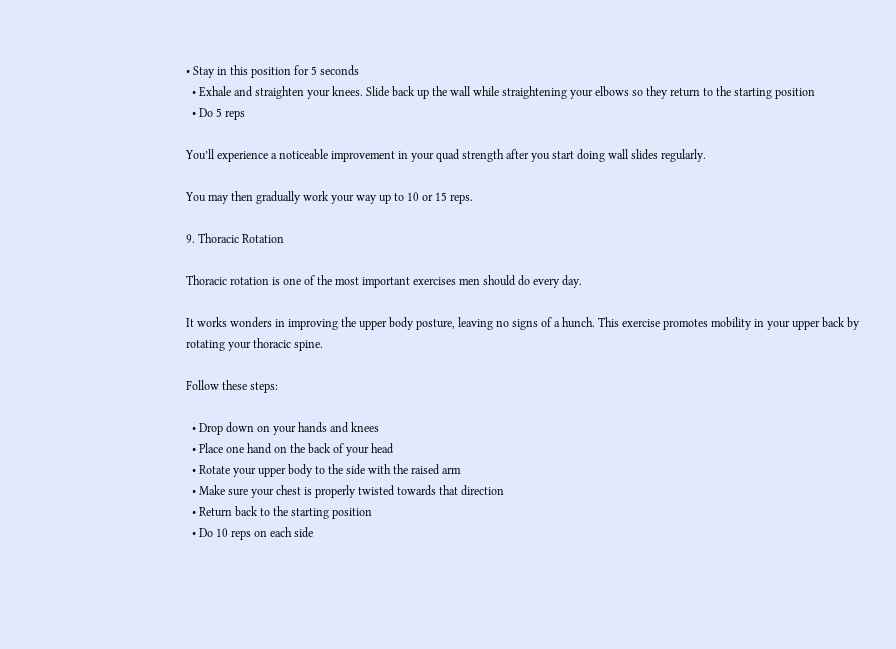• Stay in this position for 5 seconds
  • Exhale and straighten your knees. Slide back up the wall while straightening your elbows so they return to the starting position
  • Do 5 reps

You’ll experience a noticeable improvement in your quad strength after you start doing wall slides regularly.

You may then gradually work your way up to 10 or 15 reps.

9. Thoracic Rotation

Thoracic rotation is one of the most important exercises men should do every day.

It works wonders in improving the upper body posture, leaving no signs of a hunch. This exercise promotes mobility in your upper back by rotating your thoracic spine.

Follow these steps:

  • Drop down on your hands and knees
  • Place one hand on the back of your head
  • Rotate your upper body to the side with the raised arm
  • Make sure your chest is properly twisted towards that direction
  • Return back to the starting position
  • Do 10 reps on each side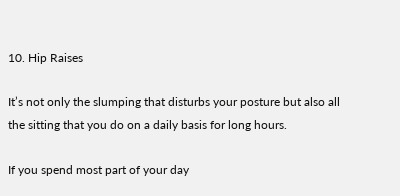10. Hip Raises

It’s not only the slumping that disturbs your posture but also all the sitting that you do on a daily basis for long hours.

If you spend most part of your day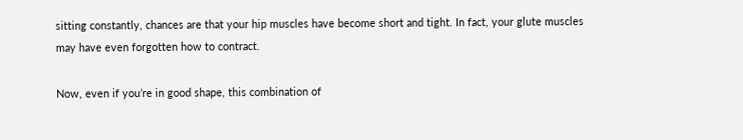sitting constantly, chances are that your hip muscles have become short and tight. In fact, your glute muscles may have even forgotten how to contract.

Now, even if you’re in good shape, this combination of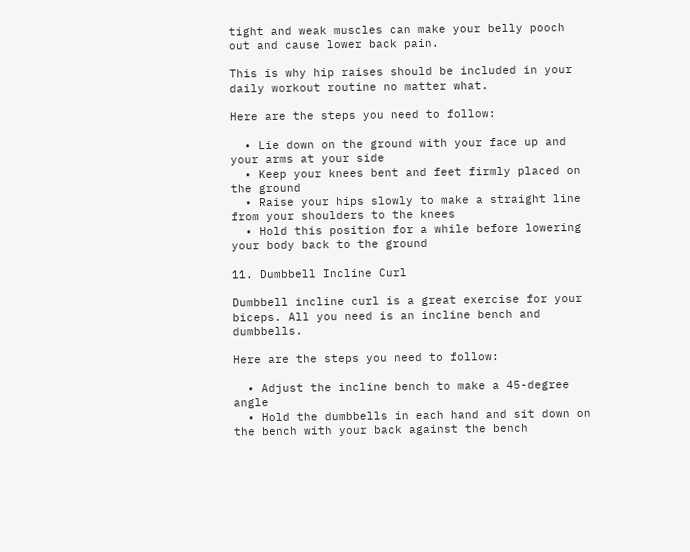tight and weak muscles can make your belly pooch out and cause lower back pain.

This is why hip raises should be included in your daily workout routine no matter what.

Here are the steps you need to follow:

  • Lie down on the ground with your face up and your arms at your side
  • Keep your knees bent and feet firmly placed on the ground
  • Raise your hips slowly to make a straight line from your shoulders to the knees
  • Hold this position for a while before lowering your body back to the ground

11. Dumbbell Incline Curl

Dumbbell incline curl is a great exercise for your biceps. All you need is an incline bench and dumbbells.

Here are the steps you need to follow:

  • Adjust the incline bench to make a 45-degree angle
  • Hold the dumbbells in each hand and sit down on the bench with your back against the bench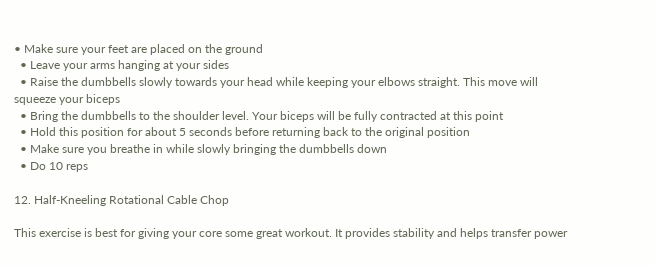• Make sure your feet are placed on the ground
  • Leave your arms hanging at your sides
  • Raise the dumbbells slowly towards your head while keeping your elbows straight. This move will squeeze your biceps
  • Bring the dumbbells to the shoulder level. Your biceps will be fully contracted at this point
  • Hold this position for about 5 seconds before returning back to the original position
  • Make sure you breathe in while slowly bringing the dumbbells down
  • Do 10 reps

12. Half-Kneeling Rotational Cable Chop

This exercise is best for giving your core some great workout. It provides stability and helps transfer power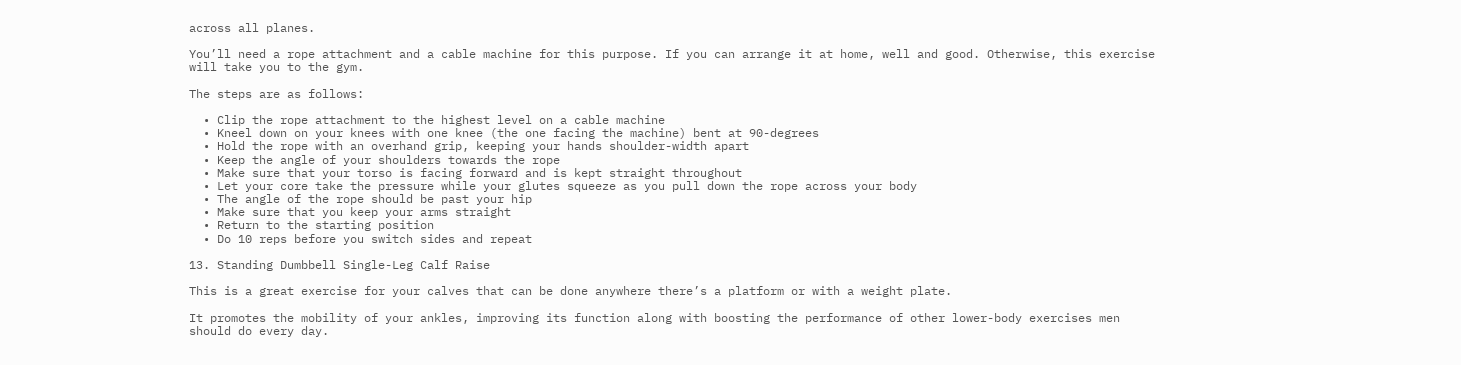across all planes.

You’ll need a rope attachment and a cable machine for this purpose. If you can arrange it at home, well and good. Otherwise, this exercise will take you to the gym.

The steps are as follows:

  • Clip the rope attachment to the highest level on a cable machine
  • Kneel down on your knees with one knee (the one facing the machine) bent at 90-degrees
  • Hold the rope with an overhand grip, keeping your hands shoulder-width apart
  • Keep the angle of your shoulders towards the rope
  • Make sure that your torso is facing forward and is kept straight throughout
  • Let your core take the pressure while your glutes squeeze as you pull down the rope across your body
  • The angle of the rope should be past your hip
  • Make sure that you keep your arms straight
  • Return to the starting position
  • Do 10 reps before you switch sides and repeat

13. Standing Dumbbell Single-Leg Calf Raise

This is a great exercise for your calves that can be done anywhere there’s a platform or with a weight plate.

It promotes the mobility of your ankles, improving its function along with boosting the performance of other lower-body exercises men should do every day.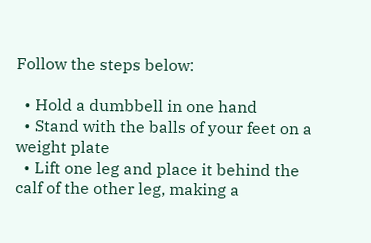Follow the steps below:

  • Hold a dumbbell in one hand
  • Stand with the balls of your feet on a weight plate
  • Lift one leg and place it behind the calf of the other leg, making a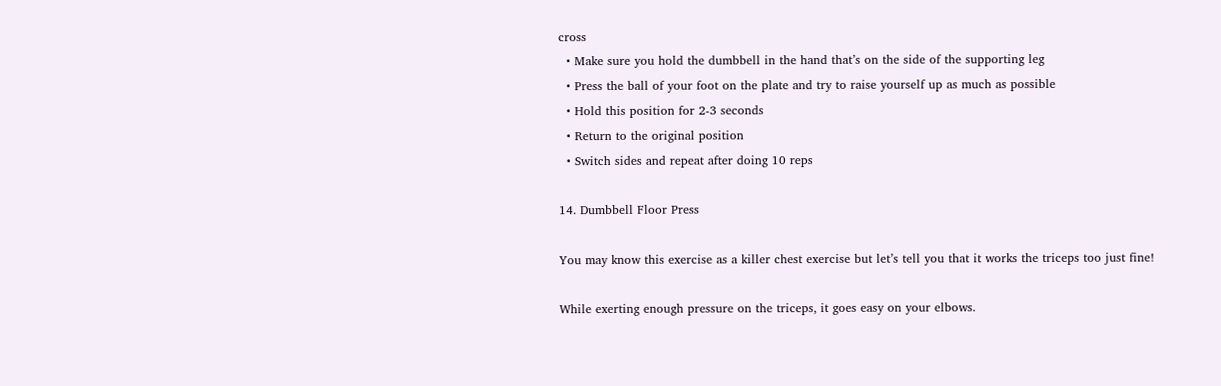cross
  • Make sure you hold the dumbbell in the hand that’s on the side of the supporting leg
  • Press the ball of your foot on the plate and try to raise yourself up as much as possible
  • Hold this position for 2-3 seconds
  • Return to the original position
  • Switch sides and repeat after doing 10 reps

14. Dumbbell Floor Press

You may know this exercise as a killer chest exercise but let’s tell you that it works the triceps too just fine!

While exerting enough pressure on the triceps, it goes easy on your elbows.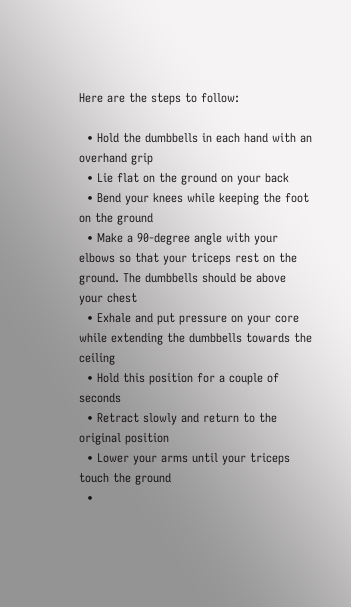Here are the steps to follow:

  • Hold the dumbbells in each hand with an overhand grip
  • Lie flat on the ground on your back
  • Bend your knees while keeping the foot on the ground
  • Make a 90-degree angle with your elbows so that your triceps rest on the ground. The dumbbells should be above your chest
  • Exhale and put pressure on your core while extending the dumbbells towards the ceiling
  • Hold this position for a couple of seconds
  • Retract slowly and return to the original position
  • Lower your arms until your triceps touch the ground
  •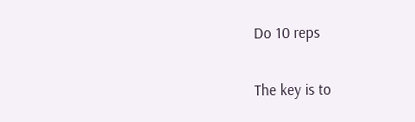Do 10 reps

The key is to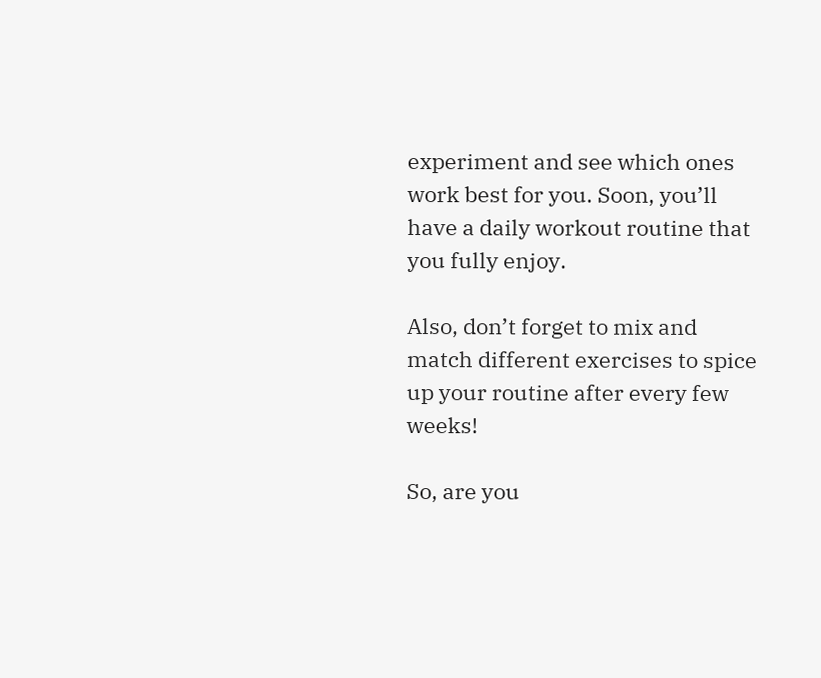experiment and see which ones work best for you. Soon, you’ll have a daily workout routine that you fully enjoy.

Also, don’t forget to mix and match different exercises to spice up your routine after every few weeks!

So, are you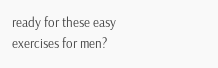ready for these easy exercises for men?